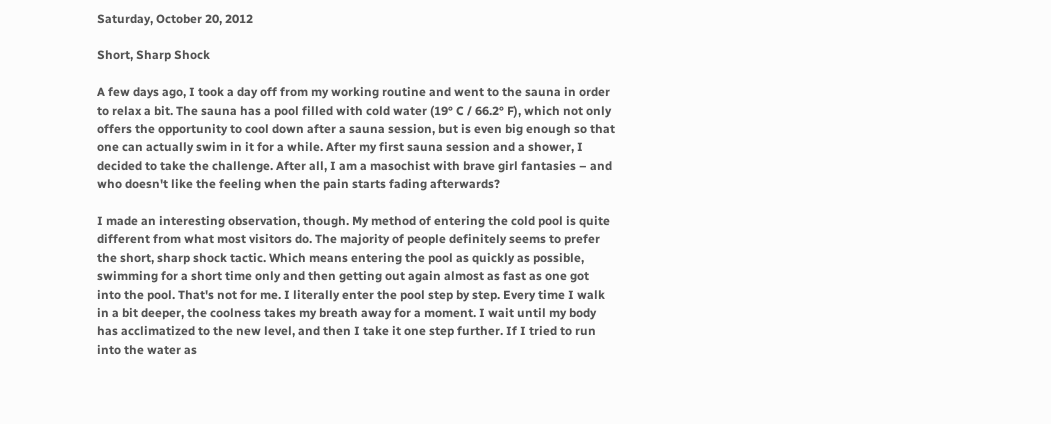Saturday, October 20, 2012

Short, Sharp Shock

A few days ago, I took a day off from my working routine and went to the sauna in order to relax a bit. The sauna has a pool filled with cold water (19° C / 66.2° F), which not only offers the opportunity to cool down after a sauna session, but is even big enough so that one can actually swim in it for a while. After my first sauna session and a shower, I decided to take the challenge. After all, I am a masochist with brave girl fantasies – and who doesn't like the feeling when the pain starts fading afterwards?

I made an interesting observation, though. My method of entering the cold pool is quite different from what most visitors do. The majority of people definitely seems to prefer the short, sharp shock tactic. Which means entering the pool as quickly as possible, swimming for a short time only and then getting out again almost as fast as one got into the pool. That's not for me. I literally enter the pool step by step. Every time I walk in a bit deeper, the coolness takes my breath away for a moment. I wait until my body has acclimatized to the new level, and then I take it one step further. If I tried to run into the water as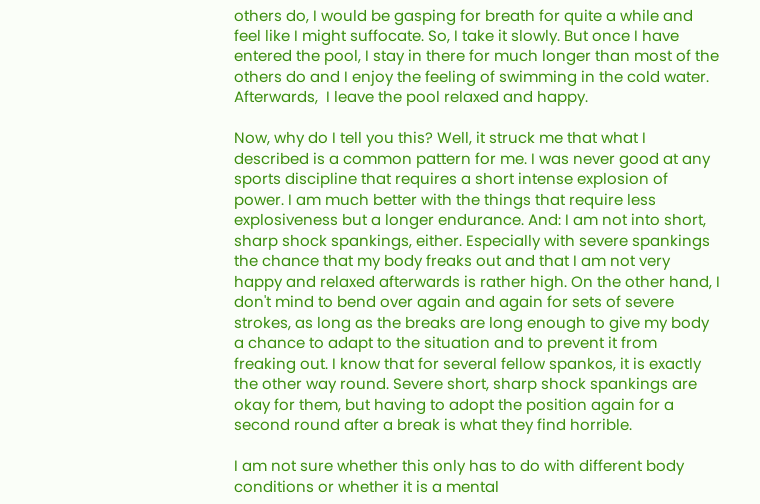others do, I would be gasping for breath for quite a while and feel like I might suffocate. So, I take it slowly. But once I have entered the pool, I stay in there for much longer than most of the others do and I enjoy the feeling of swimming in the cold water. Afterwards,  I leave the pool relaxed and happy.

Now, why do I tell you this? Well, it struck me that what I described is a common pattern for me. I was never good at any sports discipline that requires a short intense explosion of power. I am much better with the things that require less explosiveness but a longer endurance. And: I am not into short, sharp shock spankings, either. Especially with severe spankings the chance that my body freaks out and that I am not very happy and relaxed afterwards is rather high. On the other hand, I don't mind to bend over again and again for sets of severe strokes, as long as the breaks are long enough to give my body a chance to adapt to the situation and to prevent it from freaking out. I know that for several fellow spankos, it is exactly the other way round. Severe short, sharp shock spankings are okay for them, but having to adopt the position again for a second round after a break is what they find horrible.

I am not sure whether this only has to do with different body conditions or whether it is a mental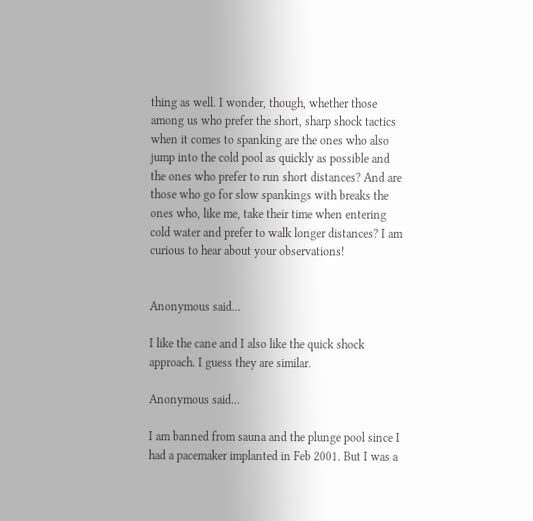thing as well. I wonder, though, whether those among us who prefer the short, sharp shock tactics when it comes to spanking are the ones who also jump into the cold pool as quickly as possible and the ones who prefer to run short distances? And are those who go for slow spankings with breaks the ones who, like me, take their time when entering cold water and prefer to walk longer distances? I am curious to hear about your observations!


Anonymous said...

I like the cane and I also like the quick shock approach. I guess they are similar.

Anonymous said...

I am banned from sauna and the plunge pool since I had a pacemaker implanted in Feb 2001. But I was a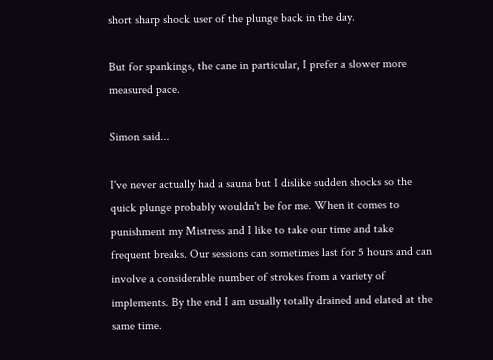short sharp shock user of the plunge back in the day.

But for spankings, the cane in particular, I prefer a slower more measured pace.

Simon said...

I've never actually had a sauna but I dislike sudden shocks so the quick plunge probably wouldn't be for me. When it comes to punishment my Mistress and I like to take our time and take frequent breaks. Our sessions can sometimes last for 5 hours and can involve a considerable number of strokes from a variety of implements. By the end I am usually totally drained and elated at the same time.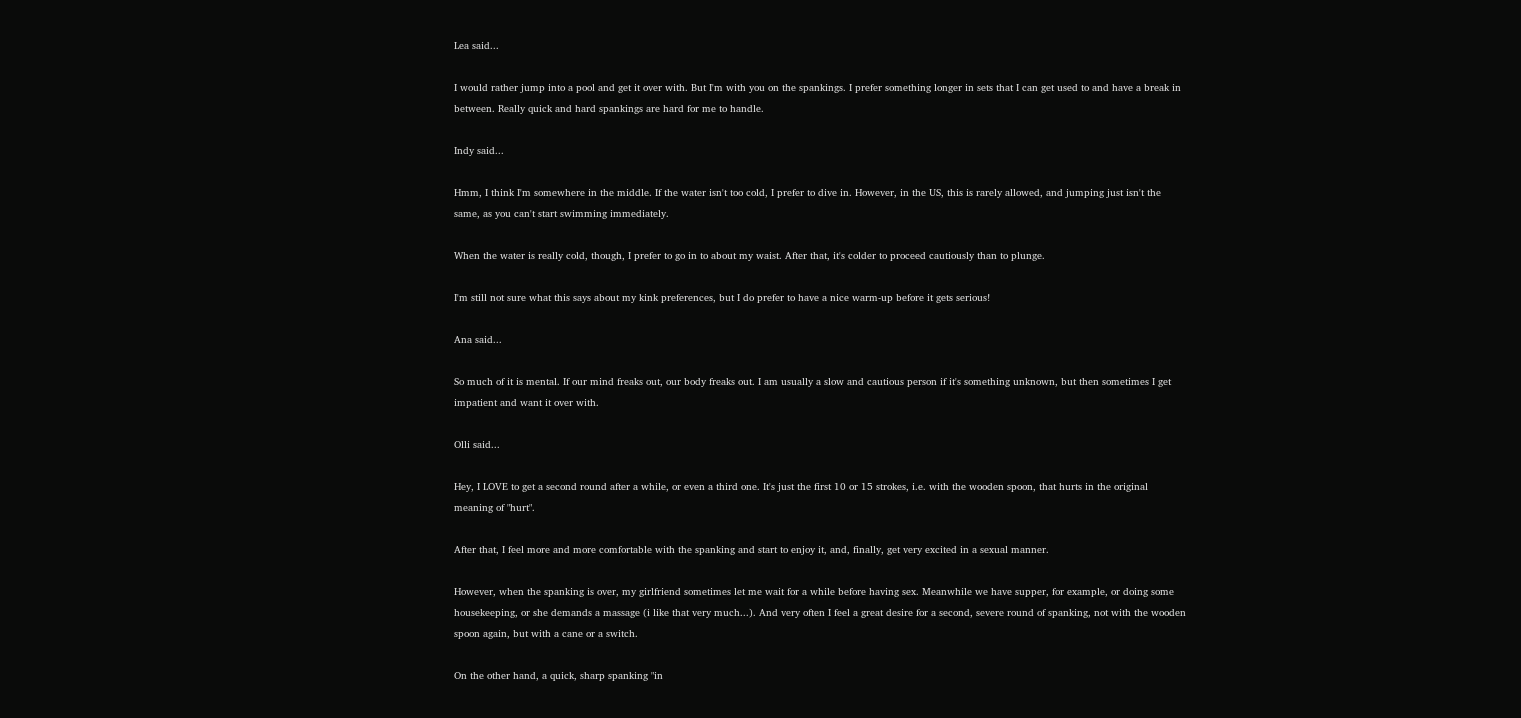Lea said...

I would rather jump into a pool and get it over with. But I'm with you on the spankings. I prefer something longer in sets that I can get used to and have a break in between. Really quick and hard spankings are hard for me to handle.

Indy said...

Hmm, I think I'm somewhere in the middle. If the water isn't too cold, I prefer to dive in. However, in the US, this is rarely allowed, and jumping just isn't the same, as you can't start swimming immediately.

When the water is really cold, though, I prefer to go in to about my waist. After that, it's colder to proceed cautiously than to plunge.

I'm still not sure what this says about my kink preferences, but I do prefer to have a nice warm-up before it gets serious!

Ana said...

So much of it is mental. If our mind freaks out, our body freaks out. I am usually a slow and cautious person if it's something unknown, but then sometimes I get impatient and want it over with.

Olli said...

Hey, I LOVE to get a second round after a while, or even a third one. It's just the first 10 or 15 strokes, i.e. with the wooden spoon, that hurts in the original meaning of "hurt".

After that, I feel more and more comfortable with the spanking and start to enjoy it, and, finally, get very excited in a sexual manner.

However, when the spanking is over, my girlfriend sometimes let me wait for a while before having sex. Meanwhile we have supper, for example, or doing some housekeeping, or she demands a massage (i like that very much...). And very often I feel a great desire for a second, severe round of spanking, not with the wooden spoon again, but with a cane or a switch.

On the other hand, a quick, sharp spanking "in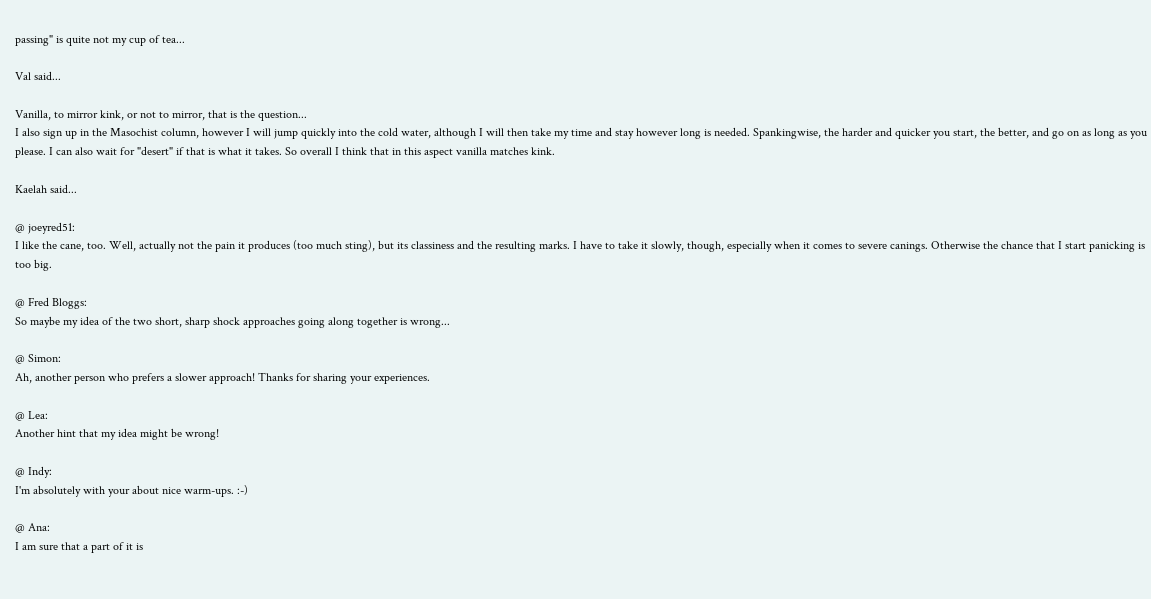passing" is quite not my cup of tea...

Val said...

Vanilla, to mirror kink, or not to mirror, that is the question...
I also sign up in the Masochist column, however I will jump quickly into the cold water, although I will then take my time and stay however long is needed. Spankingwise, the harder and quicker you start, the better, and go on as long as you please. I can also wait for "desert" if that is what it takes. So overall I think that in this aspect vanilla matches kink.

Kaelah said...

@ joeyred51:
I like the cane, too. Well, actually not the pain it produces (too much sting), but its classiness and the resulting marks. I have to take it slowly, though, especially when it comes to severe canings. Otherwise the chance that I start panicking is too big.

@ Fred Bloggs:
So maybe my idea of the two short, sharp shock approaches going along together is wrong...

@ Simon:
Ah, another person who prefers a slower approach! Thanks for sharing your experiences.

@ Lea:
Another hint that my idea might be wrong!

@ Indy:
I'm absolutely with your about nice warm-ups. :-)

@ Ana:
I am sure that a part of it is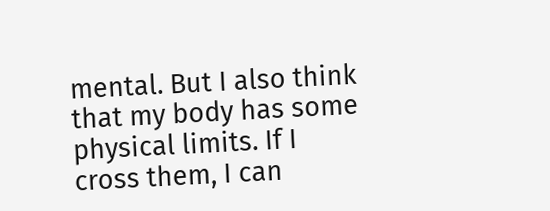mental. But I also think that my body has some physical limits. If I cross them, I can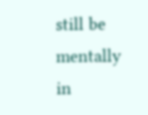still be mentally in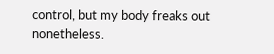control, but my body freaks out nonetheless.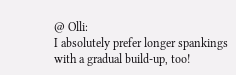@ Olli:
I absolutely prefer longer spankings with a gradual build-up, too!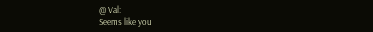@ Val:
Seems like you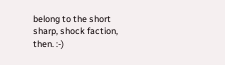belong to the short sharp, shock faction, then. :-)